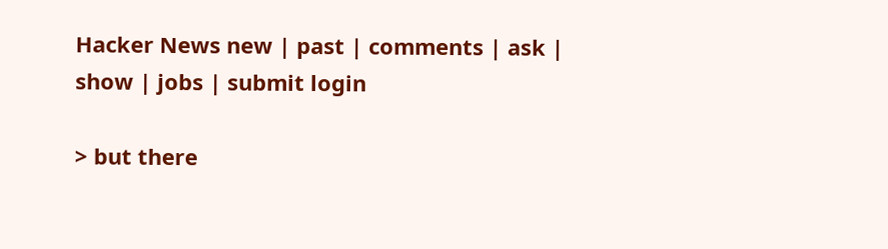Hacker News new | past | comments | ask | show | jobs | submit login

> but there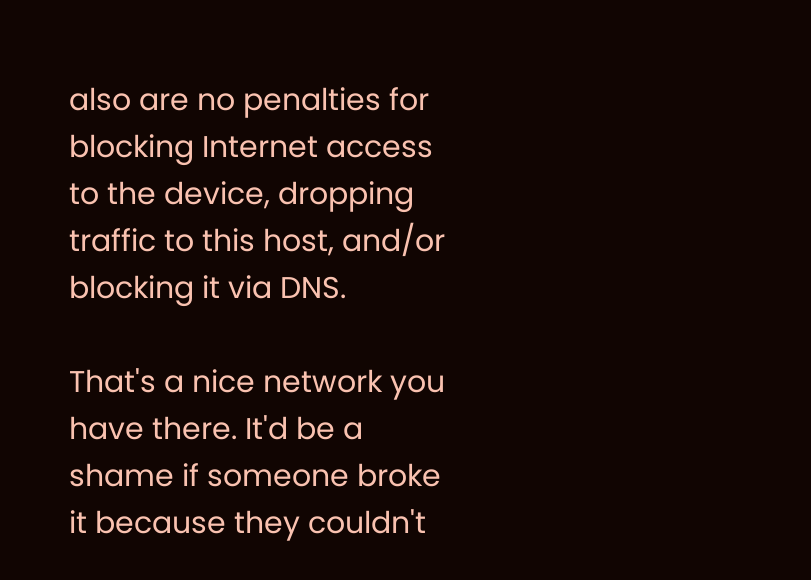also are no penalties for blocking Internet access to the device, dropping traffic to this host, and/or blocking it via DNS.

That's a nice network you have there. It'd be a shame if someone broke it because they couldn't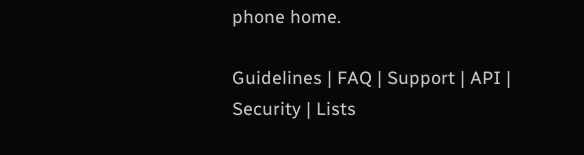phone home.

Guidelines | FAQ | Support | API | Security | Lists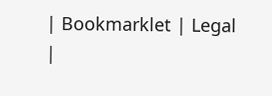| Bookmarklet | Legal |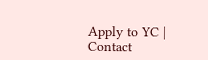Apply to YC | Contact